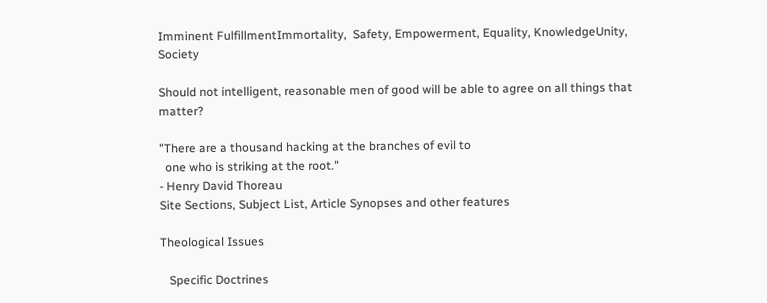Imminent FulfillmentImmortality,  Safety, Empowerment, Equality, KnowledgeUnity, Society

Should not intelligent, reasonable men of good will be able to agree on all things that matter?

"There are a thousand hacking at the branches of evil to
  one who is striking at the root."
- Henry David Thoreau
Site Sections, Subject List, Article Synopses and other features

Theological Issues

   Specific Doctrines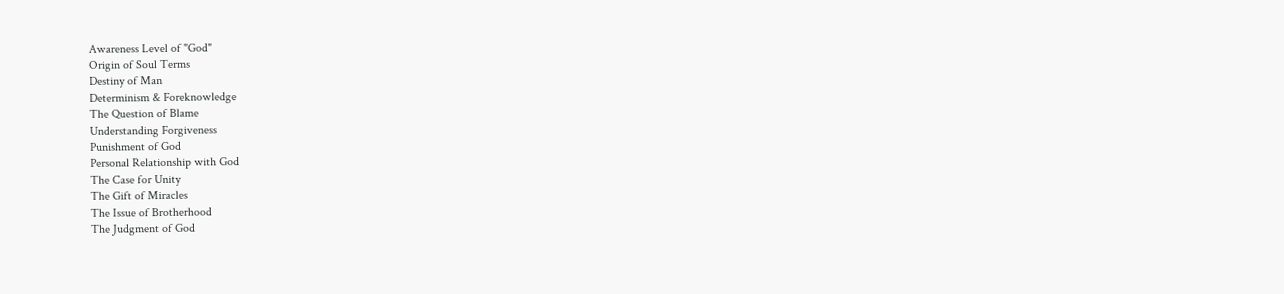Awareness Level of "God"
Origin of Soul Terms
Destiny of Man
Determinism & Foreknowledge
The Question of Blame
Understanding Forgiveness
Punishment of God
Personal Relationship with God
The Case for Unity
The Gift of Miracles
The Issue of Brotherhood
The Judgment of God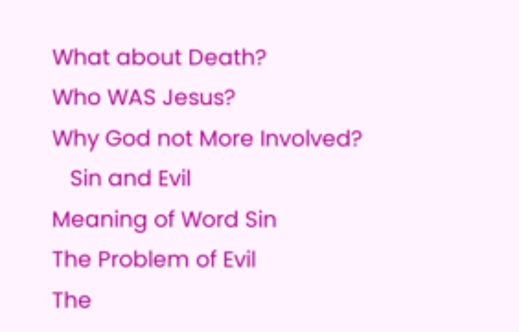What about Death?
Who WAS Jesus?
Why God not More Involved?
   Sin and Evil
Meaning of Word Sin
The Problem of Evil
The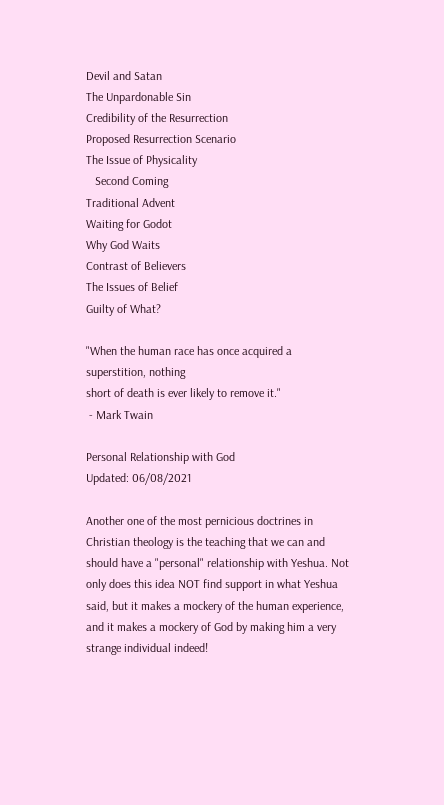Devil and Satan
The Unpardonable Sin
Credibility of the Resurrection
Proposed Resurrection Scenario
The Issue of Physicality
   Second Coming
Traditional Advent
Waiting for Godot
Why God Waits
Contrast of Believers
The Issues of Belief
Guilty of What?

"When the human race has once acquired a superstition, nothing
short of death is ever likely to remove it."
 - Mark Twain

Personal Relationship with God
Updated: 06/08/2021

Another one of the most pernicious doctrines in Christian theology is the teaching that we can and should have a "personal" relationship with Yeshua. Not only does this idea NOT find support in what Yeshua said, but it makes a mockery of the human experience, and it makes a mockery of God by making him a very strange individual indeed!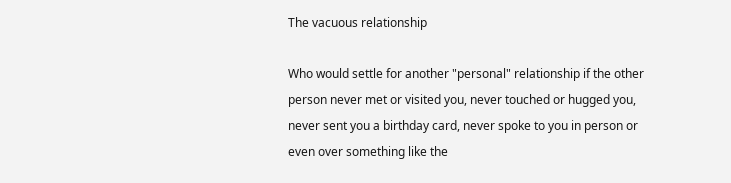The vacuous relationship

Who would settle for another "personal" relationship if the other person never met or visited you, never touched or hugged you, never sent you a birthday card, never spoke to you in person or even over something like the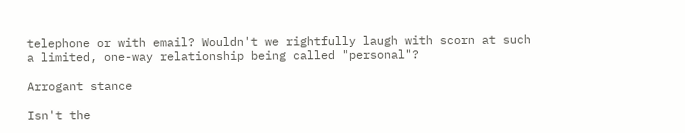telephone or with email? Wouldn't we rightfully laugh with scorn at such a limited, one-way relationship being called "personal"?

Arrogant stance

Isn't the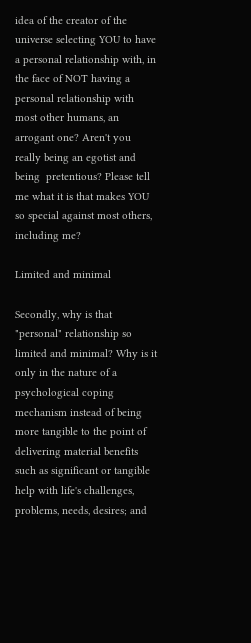idea of the creator of the universe selecting YOU to have a personal relationship with, in the face of NOT having a personal relationship with most other humans, an arrogant one? Aren't you really being an egotist and being  pretentious? Please tell me what it is that makes YOU so special against most others, including me?

Limited and minimal

Secondly, why is that "personal" relationship so limited and minimal? Why is it only in the nature of a psychological coping mechanism instead of being more tangible to the point of delivering material benefits such as significant or tangible help with life's challenges, problems, needs, desires; and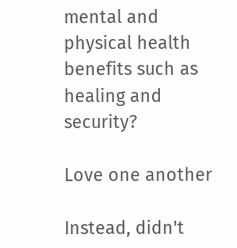mental and physical health benefits such as healing and security?

Love one another

Instead, didn't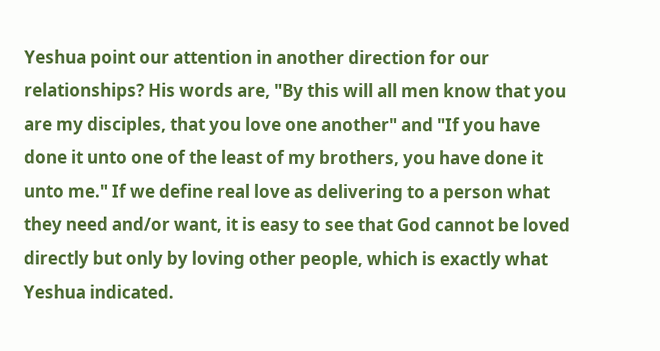Yeshua point our attention in another direction for our relationships? His words are, "By this will all men know that you are my disciples, that you love one another" and "If you have done it unto one of the least of my brothers, you have done it unto me." If we define real love as delivering to a person what they need and/or want, it is easy to see that God cannot be loved directly but only by loving other people, which is exactly what Yeshua indicated.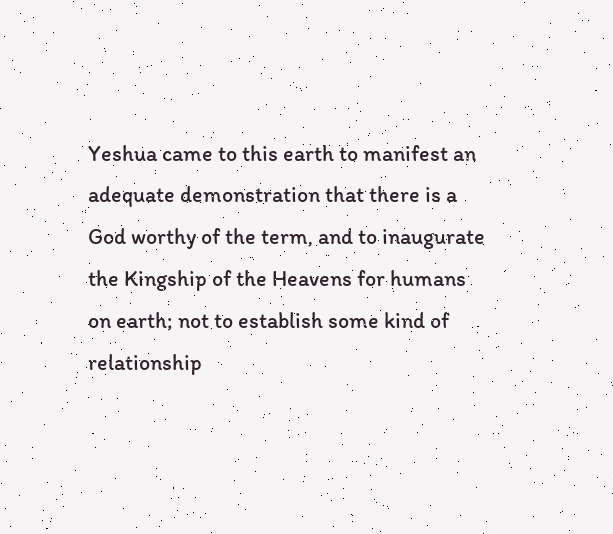Yeshua came to this earth to manifest an adequate demonstration that there is a God worthy of the term, and to inaugurate the Kingship of the Heavens for humans on earth; not to establish some kind of relationship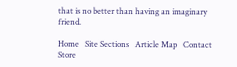that is no better than having an imaginary friend.

Home   Site Sections   Article Map   Contact   Store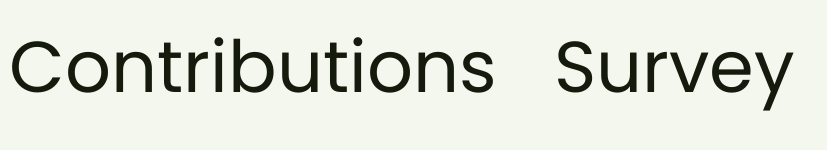Contributions   Survey